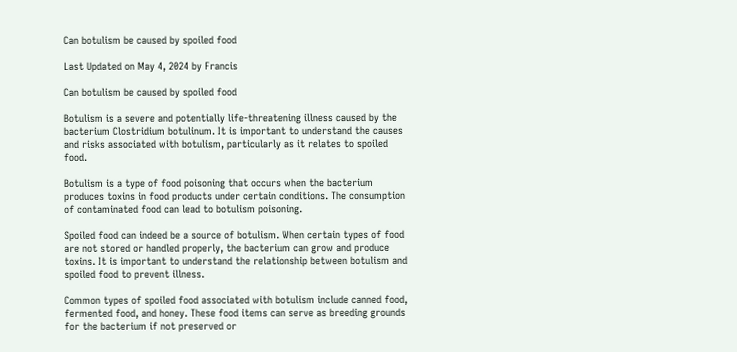Can botulism be caused by spoiled food

Last Updated on May 4, 2024 by Francis

Can botulism be caused by spoiled food

Botulism is a severe and potentially life-threatening illness caused by the bacterium Clostridium botulinum. It is important to understand the causes and risks associated with botulism, particularly as it relates to spoiled food.

Botulism is a type of food poisoning that occurs when the bacterium produces toxins in food products under certain conditions. The consumption of contaminated food can lead to botulism poisoning.

Spoiled food can indeed be a source of botulism. When certain types of food are not stored or handled properly, the bacterium can grow and produce toxins. It is important to understand the relationship between botulism and spoiled food to prevent illness.

Common types of spoiled food associated with botulism include canned food, fermented food, and honey. These food items can serve as breeding grounds for the bacterium if not preserved or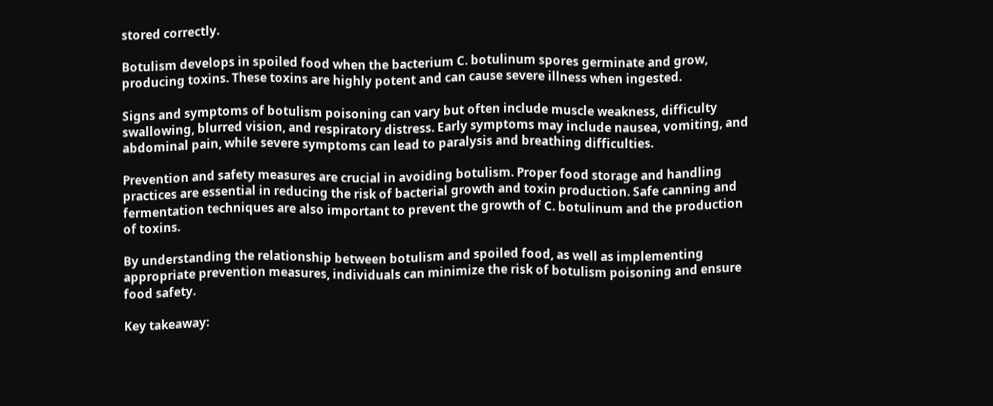stored correctly.

Botulism develops in spoiled food when the bacterium C. botulinum spores germinate and grow, producing toxins. These toxins are highly potent and can cause severe illness when ingested.

Signs and symptoms of botulism poisoning can vary but often include muscle weakness, difficulty swallowing, blurred vision, and respiratory distress. Early symptoms may include nausea, vomiting, and abdominal pain, while severe symptoms can lead to paralysis and breathing difficulties.

Prevention and safety measures are crucial in avoiding botulism. Proper food storage and handling practices are essential in reducing the risk of bacterial growth and toxin production. Safe canning and fermentation techniques are also important to prevent the growth of C. botulinum and the production of toxins.

By understanding the relationship between botulism and spoiled food, as well as implementing appropriate prevention measures, individuals can minimize the risk of botulism poisoning and ensure food safety.

Key takeaway: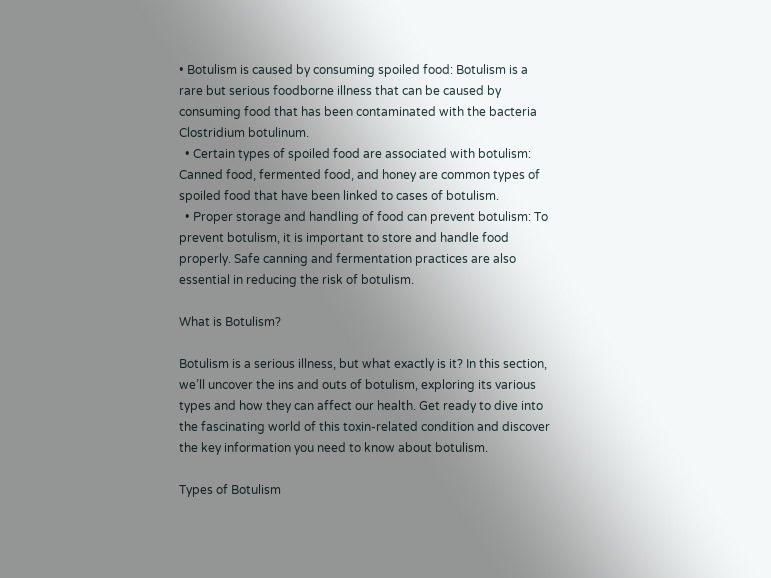• Botulism is caused by consuming spoiled food: Botulism is a rare but serious foodborne illness that can be caused by consuming food that has been contaminated with the bacteria Clostridium botulinum.
  • Certain types of spoiled food are associated with botulism: Canned food, fermented food, and honey are common types of spoiled food that have been linked to cases of botulism.
  • Proper storage and handling of food can prevent botulism: To prevent botulism, it is important to store and handle food properly. Safe canning and fermentation practices are also essential in reducing the risk of botulism.

What is Botulism?

Botulism is a serious illness, but what exactly is it? In this section, we’ll uncover the ins and outs of botulism, exploring its various types and how they can affect our health. Get ready to dive into the fascinating world of this toxin-related condition and discover the key information you need to know about botulism.

Types of Botulism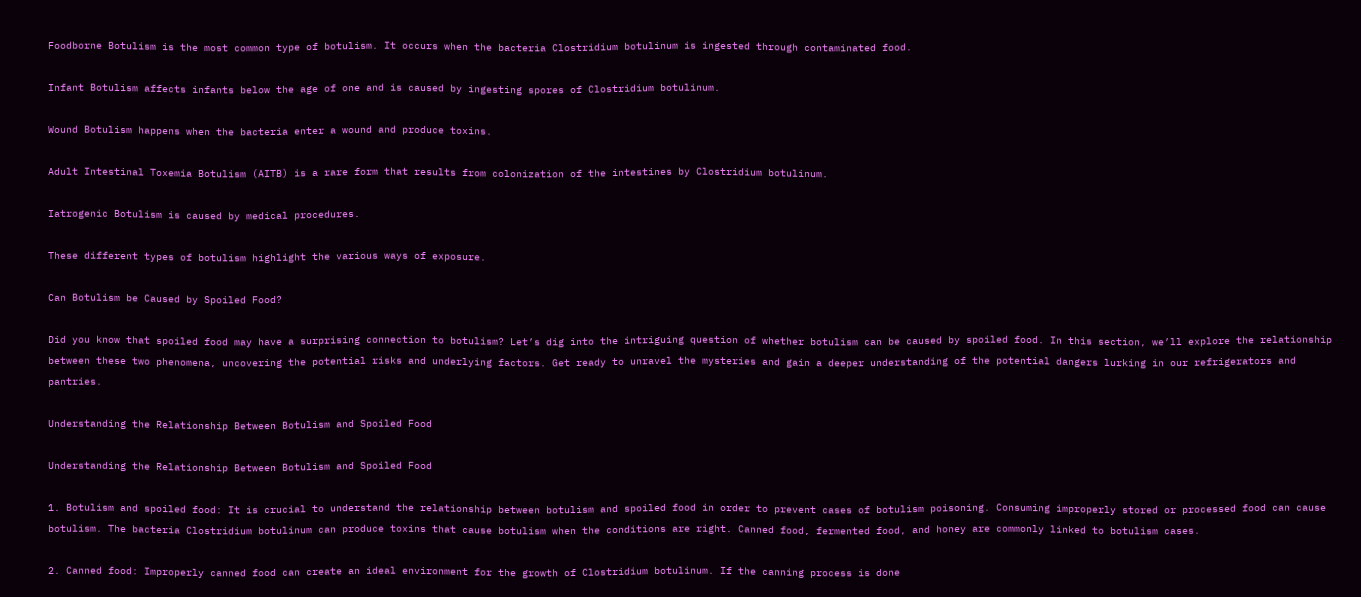Foodborne Botulism is the most common type of botulism. It occurs when the bacteria Clostridium botulinum is ingested through contaminated food.

Infant Botulism affects infants below the age of one and is caused by ingesting spores of Clostridium botulinum.

Wound Botulism happens when the bacteria enter a wound and produce toxins.

Adult Intestinal Toxemia Botulism (AITB) is a rare form that results from colonization of the intestines by Clostridium botulinum.

Iatrogenic Botulism is caused by medical procedures.

These different types of botulism highlight the various ways of exposure.

Can Botulism be Caused by Spoiled Food?

Did you know that spoiled food may have a surprising connection to botulism? Let’s dig into the intriguing question of whether botulism can be caused by spoiled food. In this section, we’ll explore the relationship between these two phenomena, uncovering the potential risks and underlying factors. Get ready to unravel the mysteries and gain a deeper understanding of the potential dangers lurking in our refrigerators and pantries.

Understanding the Relationship Between Botulism and Spoiled Food

Understanding the Relationship Between Botulism and Spoiled Food

1. Botulism and spoiled food: It is crucial to understand the relationship between botulism and spoiled food in order to prevent cases of botulism poisoning. Consuming improperly stored or processed food can cause botulism. The bacteria Clostridium botulinum can produce toxins that cause botulism when the conditions are right. Canned food, fermented food, and honey are commonly linked to botulism cases.

2. Canned food: Improperly canned food can create an ideal environment for the growth of Clostridium botulinum. If the canning process is done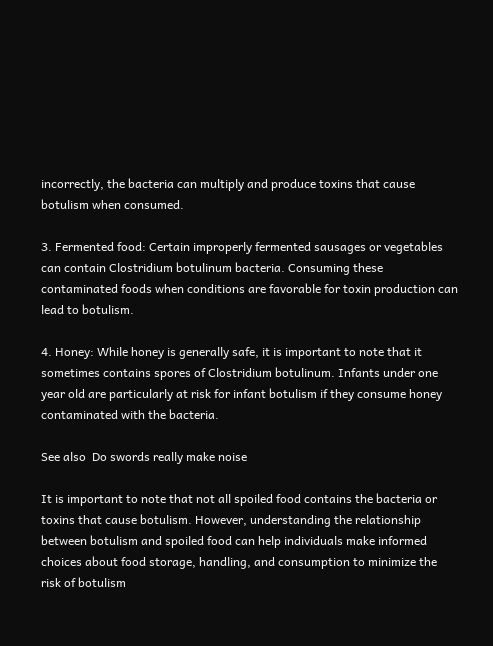incorrectly, the bacteria can multiply and produce toxins that cause botulism when consumed.

3. Fermented food: Certain improperly fermented sausages or vegetables can contain Clostridium botulinum bacteria. Consuming these contaminated foods when conditions are favorable for toxin production can lead to botulism.

4. Honey: While honey is generally safe, it is important to note that it sometimes contains spores of Clostridium botulinum. Infants under one year old are particularly at risk for infant botulism if they consume honey contaminated with the bacteria.

See also  Do swords really make noise

It is important to note that not all spoiled food contains the bacteria or toxins that cause botulism. However, understanding the relationship between botulism and spoiled food can help individuals make informed choices about food storage, handling, and consumption to minimize the risk of botulism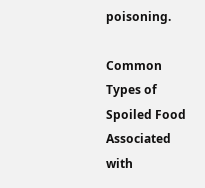poisoning.

Common Types of Spoiled Food Associated with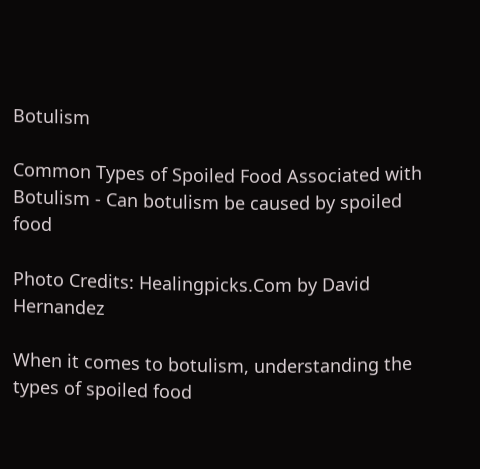Botulism

Common Types of Spoiled Food Associated with Botulism - Can botulism be caused by spoiled food

Photo Credits: Healingpicks.Com by David Hernandez

When it comes to botulism, understanding the types of spoiled food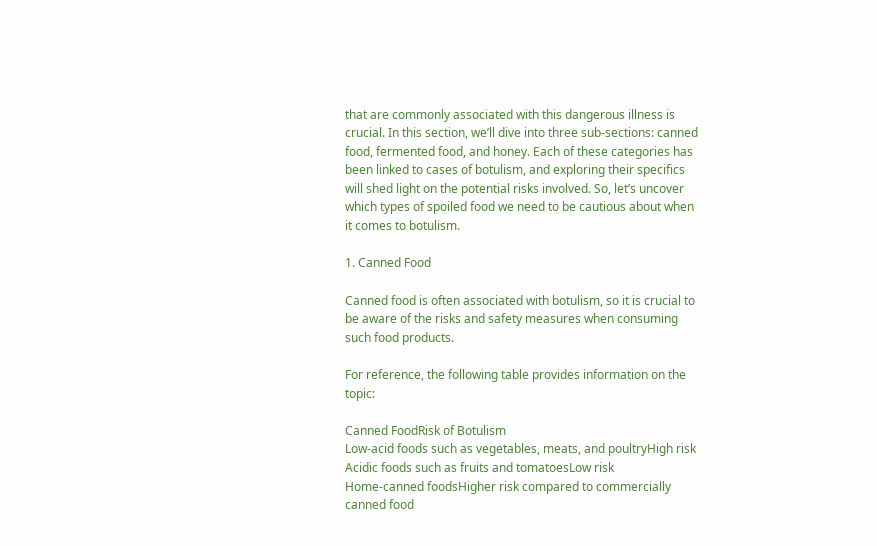that are commonly associated with this dangerous illness is crucial. In this section, we’ll dive into three sub-sections: canned food, fermented food, and honey. Each of these categories has been linked to cases of botulism, and exploring their specifics will shed light on the potential risks involved. So, let’s uncover which types of spoiled food we need to be cautious about when it comes to botulism.

1. Canned Food

Canned food is often associated with botulism, so it is crucial to be aware of the risks and safety measures when consuming such food products.

For reference, the following table provides information on the topic:

Canned FoodRisk of Botulism
Low-acid foods such as vegetables, meats, and poultryHigh risk
Acidic foods such as fruits and tomatoesLow risk
Home-canned foodsHigher risk compared to commercially canned food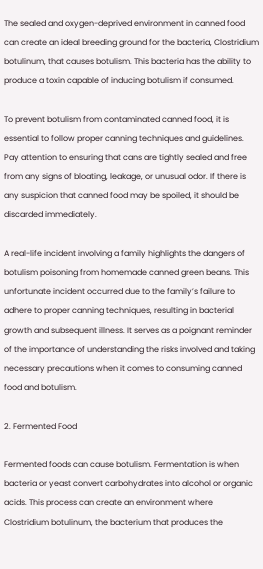The sealed and oxygen-deprived environment in canned food can create an ideal breeding ground for the bacteria, Clostridium botulinum, that causes botulism. This bacteria has the ability to produce a toxin capable of inducing botulism if consumed.

To prevent botulism from contaminated canned food, it is essential to follow proper canning techniques and guidelines. Pay attention to ensuring that cans are tightly sealed and free from any signs of bloating, leakage, or unusual odor. If there is any suspicion that canned food may be spoiled, it should be discarded immediately.

A real-life incident involving a family highlights the dangers of botulism poisoning from homemade canned green beans. This unfortunate incident occurred due to the family’s failure to adhere to proper canning techniques, resulting in bacterial growth and subsequent illness. It serves as a poignant reminder of the importance of understanding the risks involved and taking necessary precautions when it comes to consuming canned food and botulism.

2. Fermented Food

Fermented foods can cause botulism. Fermentation is when bacteria or yeast convert carbohydrates into alcohol or organic acids. This process can create an environment where Clostridium botulinum, the bacterium that produces the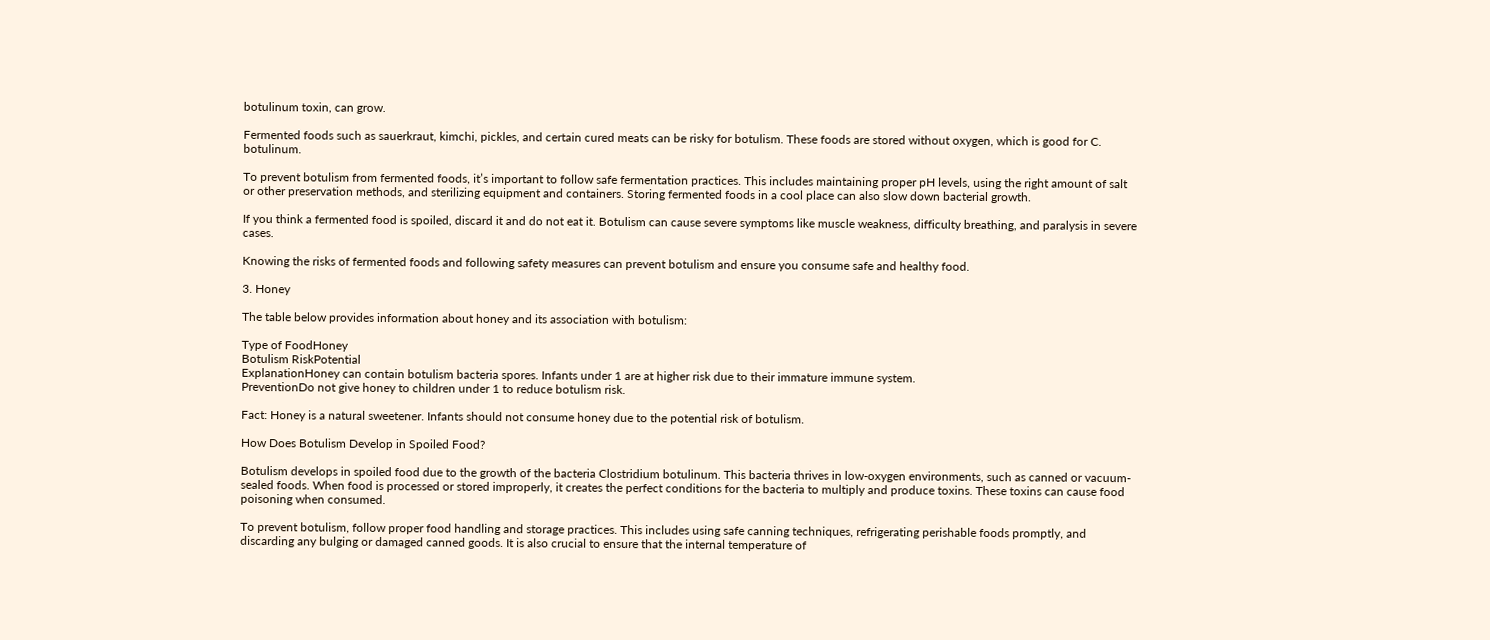botulinum toxin, can grow.

Fermented foods such as sauerkraut, kimchi, pickles, and certain cured meats can be risky for botulism. These foods are stored without oxygen, which is good for C. botulinum.

To prevent botulism from fermented foods, it’s important to follow safe fermentation practices. This includes maintaining proper pH levels, using the right amount of salt or other preservation methods, and sterilizing equipment and containers. Storing fermented foods in a cool place can also slow down bacterial growth.

If you think a fermented food is spoiled, discard it and do not eat it. Botulism can cause severe symptoms like muscle weakness, difficulty breathing, and paralysis in severe cases.

Knowing the risks of fermented foods and following safety measures can prevent botulism and ensure you consume safe and healthy food.

3. Honey

The table below provides information about honey and its association with botulism:

Type of FoodHoney
Botulism RiskPotential
ExplanationHoney can contain botulism bacteria spores. Infants under 1 are at higher risk due to their immature immune system.
PreventionDo not give honey to children under 1 to reduce botulism risk.

Fact: Honey is a natural sweetener. Infants should not consume honey due to the potential risk of botulism.

How Does Botulism Develop in Spoiled Food?

Botulism develops in spoiled food due to the growth of the bacteria Clostridium botulinum. This bacteria thrives in low-oxygen environments, such as canned or vacuum-sealed foods. When food is processed or stored improperly, it creates the perfect conditions for the bacteria to multiply and produce toxins. These toxins can cause food poisoning when consumed.

To prevent botulism, follow proper food handling and storage practices. This includes using safe canning techniques, refrigerating perishable foods promptly, and discarding any bulging or damaged canned goods. It is also crucial to ensure that the internal temperature of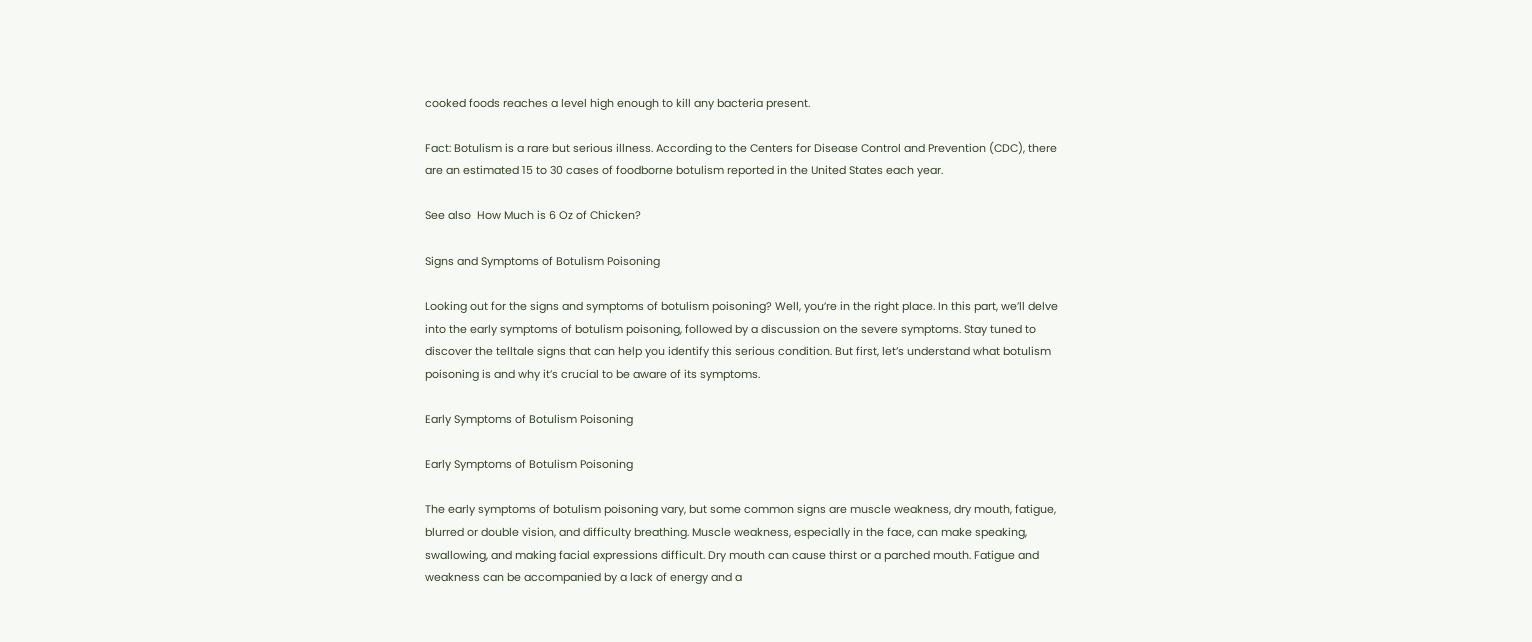cooked foods reaches a level high enough to kill any bacteria present.

Fact: Botulism is a rare but serious illness. According to the Centers for Disease Control and Prevention (CDC), there are an estimated 15 to 30 cases of foodborne botulism reported in the United States each year.

See also  How Much is 6 Oz of Chicken?

Signs and Symptoms of Botulism Poisoning

Looking out for the signs and symptoms of botulism poisoning? Well, you’re in the right place. In this part, we’ll delve into the early symptoms of botulism poisoning, followed by a discussion on the severe symptoms. Stay tuned to discover the telltale signs that can help you identify this serious condition. But first, let’s understand what botulism poisoning is and why it’s crucial to be aware of its symptoms.

Early Symptoms of Botulism Poisoning

Early Symptoms of Botulism Poisoning

The early symptoms of botulism poisoning vary, but some common signs are muscle weakness, dry mouth, fatigue, blurred or double vision, and difficulty breathing. Muscle weakness, especially in the face, can make speaking, swallowing, and making facial expressions difficult. Dry mouth can cause thirst or a parched mouth. Fatigue and weakness can be accompanied by a lack of energy and a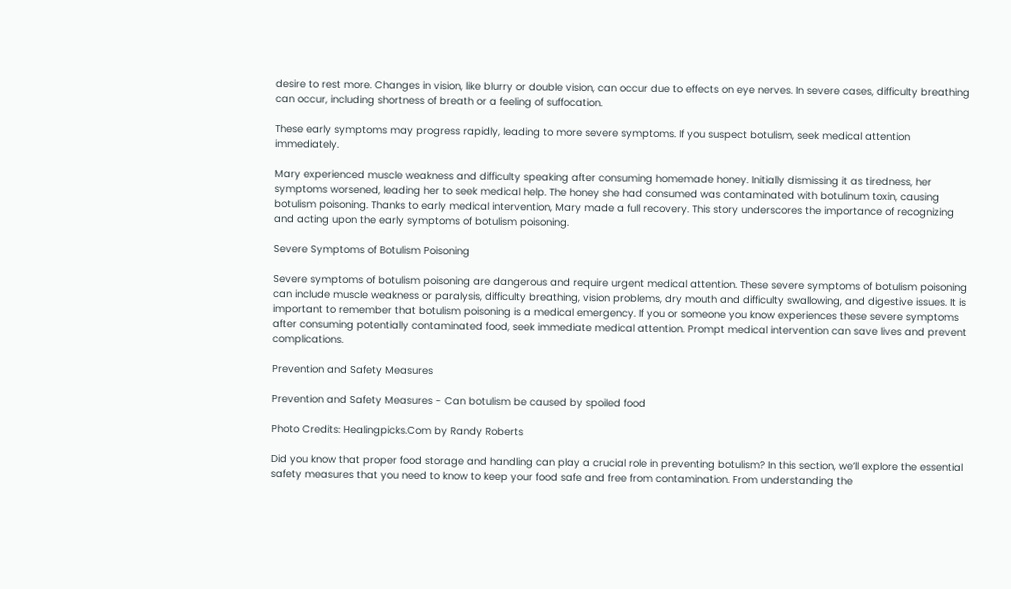desire to rest more. Changes in vision, like blurry or double vision, can occur due to effects on eye nerves. In severe cases, difficulty breathing can occur, including shortness of breath or a feeling of suffocation.

These early symptoms may progress rapidly, leading to more severe symptoms. If you suspect botulism, seek medical attention immediately.

Mary experienced muscle weakness and difficulty speaking after consuming homemade honey. Initially dismissing it as tiredness, her symptoms worsened, leading her to seek medical help. The honey she had consumed was contaminated with botulinum toxin, causing botulism poisoning. Thanks to early medical intervention, Mary made a full recovery. This story underscores the importance of recognizing and acting upon the early symptoms of botulism poisoning.

Severe Symptoms of Botulism Poisoning

Severe symptoms of botulism poisoning are dangerous and require urgent medical attention. These severe symptoms of botulism poisoning can include muscle weakness or paralysis, difficulty breathing, vision problems, dry mouth and difficulty swallowing, and digestive issues. It is important to remember that botulism poisoning is a medical emergency. If you or someone you know experiences these severe symptoms after consuming potentially contaminated food, seek immediate medical attention. Prompt medical intervention can save lives and prevent complications.

Prevention and Safety Measures

Prevention and Safety Measures - Can botulism be caused by spoiled food

Photo Credits: Healingpicks.Com by Randy Roberts

Did you know that proper food storage and handling can play a crucial role in preventing botulism? In this section, we’ll explore the essential safety measures that you need to know to keep your food safe and free from contamination. From understanding the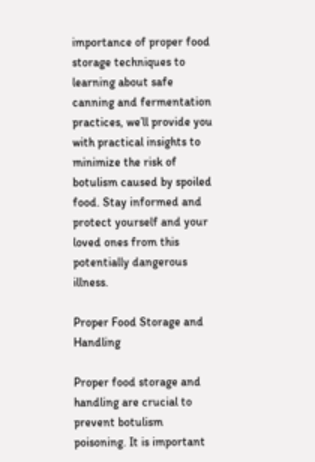importance of proper food storage techniques to learning about safe canning and fermentation practices, we’ll provide you with practical insights to minimize the risk of botulism caused by spoiled food. Stay informed and protect yourself and your loved ones from this potentially dangerous illness.

Proper Food Storage and Handling

Proper food storage and handling are crucial to prevent botulism poisoning. It is important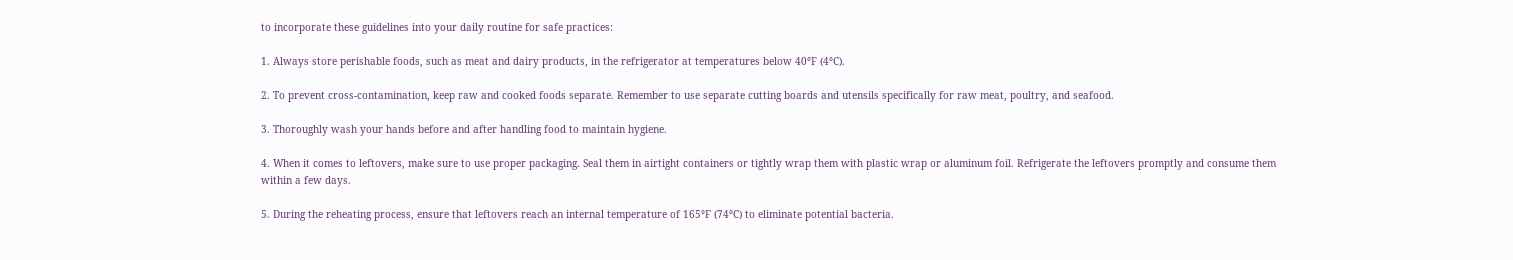to incorporate these guidelines into your daily routine for safe practices:

1. Always store perishable foods, such as meat and dairy products, in the refrigerator at temperatures below 40°F (4°C).

2. To prevent cross-contamination, keep raw and cooked foods separate. Remember to use separate cutting boards and utensils specifically for raw meat, poultry, and seafood.

3. Thoroughly wash your hands before and after handling food to maintain hygiene.

4. When it comes to leftovers, make sure to use proper packaging. Seal them in airtight containers or tightly wrap them with plastic wrap or aluminum foil. Refrigerate the leftovers promptly and consume them within a few days.

5. During the reheating process, ensure that leftovers reach an internal temperature of 165°F (74°C) to eliminate potential bacteria.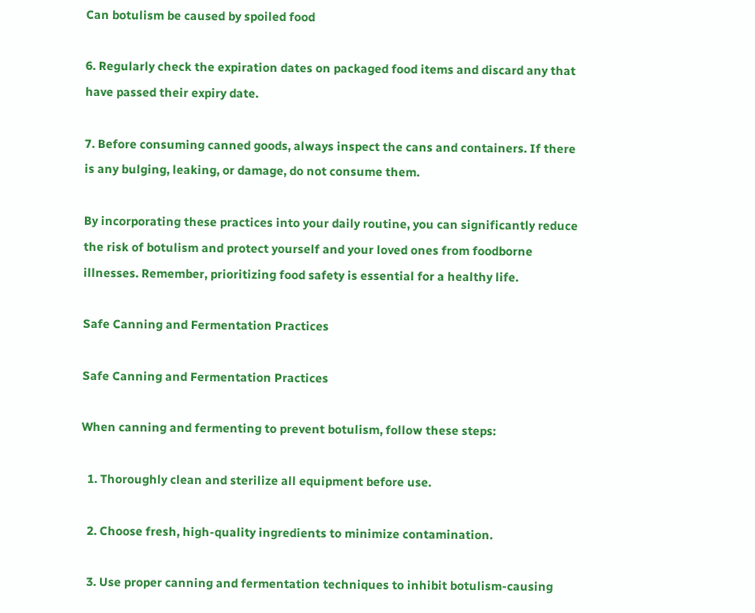Can botulism be caused by spoiled food

6. Regularly check the expiration dates on packaged food items and discard any that have passed their expiry date.

7. Before consuming canned goods, always inspect the cans and containers. If there is any bulging, leaking, or damage, do not consume them.

By incorporating these practices into your daily routine, you can significantly reduce the risk of botulism and protect yourself and your loved ones from foodborne illnesses. Remember, prioritizing food safety is essential for a healthy life.

Safe Canning and Fermentation Practices

Safe Canning and Fermentation Practices

When canning and fermenting to prevent botulism, follow these steps:

  1. Thoroughly clean and sterilize all equipment before use.

  2. Choose fresh, high-quality ingredients to minimize contamination.

  3. Use proper canning and fermentation techniques to inhibit botulism-causing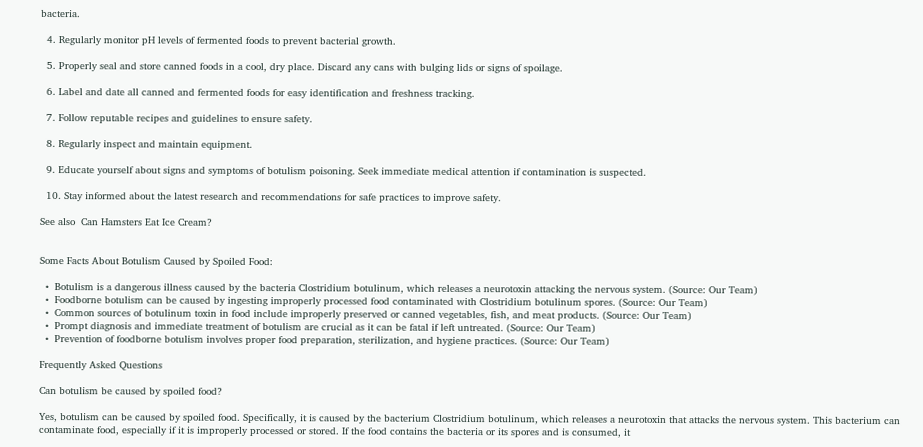bacteria.

  4. Regularly monitor pH levels of fermented foods to prevent bacterial growth.

  5. Properly seal and store canned foods in a cool, dry place. Discard any cans with bulging lids or signs of spoilage.

  6. Label and date all canned and fermented foods for easy identification and freshness tracking.

  7. Follow reputable recipes and guidelines to ensure safety.

  8. Regularly inspect and maintain equipment.

  9. Educate yourself about signs and symptoms of botulism poisoning. Seek immediate medical attention if contamination is suspected.

  10. Stay informed about the latest research and recommendations for safe practices to improve safety.

See also  Can Hamsters Eat Ice Cream?


Some Facts About Botulism Caused by Spoiled Food:

  •  Botulism is a dangerous illness caused by the bacteria Clostridium botulinum, which releases a neurotoxin attacking the nervous system. (Source: Our Team)
  •  Foodborne botulism can be caused by ingesting improperly processed food contaminated with Clostridium botulinum spores. (Source: Our Team)
  •  Common sources of botulinum toxin in food include improperly preserved or canned vegetables, fish, and meat products. (Source: Our Team)
  •  Prompt diagnosis and immediate treatment of botulism are crucial as it can be fatal if left untreated. (Source: Our Team)
  •  Prevention of foodborne botulism involves proper food preparation, sterilization, and hygiene practices. (Source: Our Team)

Frequently Asked Questions

Can botulism be caused by spoiled food?

Yes, botulism can be caused by spoiled food. Specifically, it is caused by the bacterium Clostridium botulinum, which releases a neurotoxin that attacks the nervous system. This bacterium can contaminate food, especially if it is improperly processed or stored. If the food contains the bacteria or its spores and is consumed, it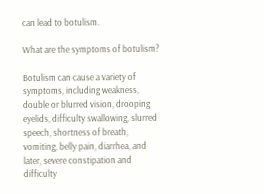can lead to botulism.

What are the symptoms of botulism?

Botulism can cause a variety of symptoms, including weakness, double or blurred vision, drooping eyelids, difficulty swallowing, slurred speech, shortness of breath, vomiting, belly pain, diarrhea, and later, severe constipation and difficulty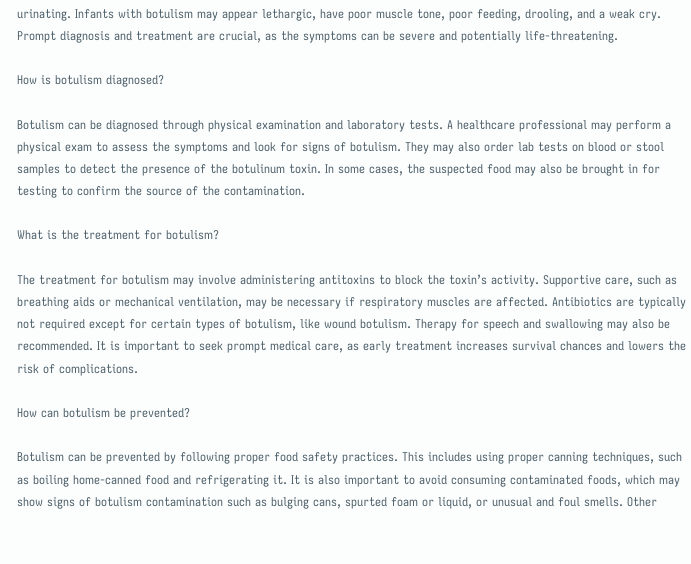urinating. Infants with botulism may appear lethargic, have poor muscle tone, poor feeding, drooling, and a weak cry. Prompt diagnosis and treatment are crucial, as the symptoms can be severe and potentially life-threatening.

How is botulism diagnosed?

Botulism can be diagnosed through physical examination and laboratory tests. A healthcare professional may perform a physical exam to assess the symptoms and look for signs of botulism. They may also order lab tests on blood or stool samples to detect the presence of the botulinum toxin. In some cases, the suspected food may also be brought in for testing to confirm the source of the contamination.

What is the treatment for botulism?

The treatment for botulism may involve administering antitoxins to block the toxin’s activity. Supportive care, such as breathing aids or mechanical ventilation, may be necessary if respiratory muscles are affected. Antibiotics are typically not required except for certain types of botulism, like wound botulism. Therapy for speech and swallowing may also be recommended. It is important to seek prompt medical care, as early treatment increases survival chances and lowers the risk of complications.

How can botulism be prevented?

Botulism can be prevented by following proper food safety practices. This includes using proper canning techniques, such as boiling home-canned food and refrigerating it. It is also important to avoid consuming contaminated foods, which may show signs of botulism contamination such as bulging cans, spurted foam or liquid, or unusual and foul smells. Other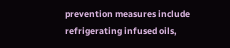prevention measures include refrigerating infused oils,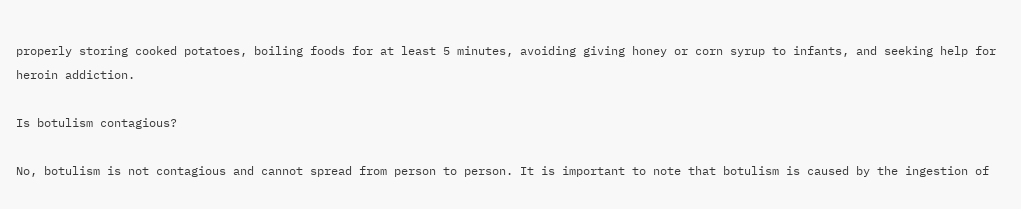properly storing cooked potatoes, boiling foods for at least 5 minutes, avoiding giving honey or corn syrup to infants, and seeking help for heroin addiction.

Is botulism contagious?

No, botulism is not contagious and cannot spread from person to person. It is important to note that botulism is caused by the ingestion of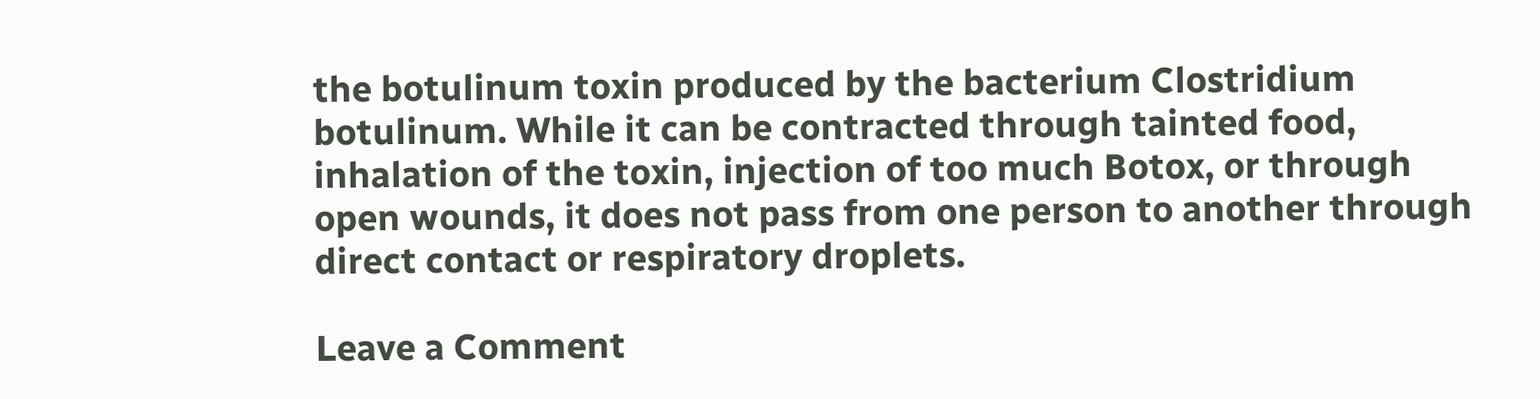the botulinum toxin produced by the bacterium Clostridium botulinum. While it can be contracted through tainted food, inhalation of the toxin, injection of too much Botox, or through open wounds, it does not pass from one person to another through direct contact or respiratory droplets.

Leave a Comment